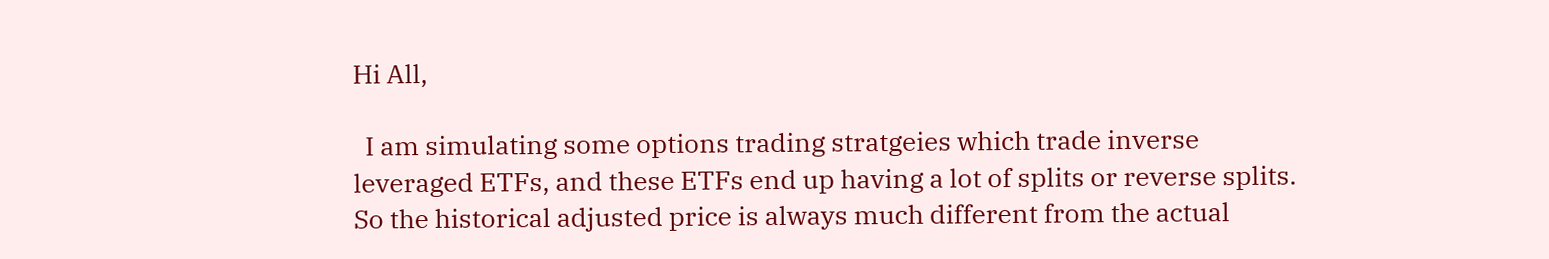Hi All,

  I am simulating some options trading stratgeies which trade inverse leveraged ETFs, and these ETFs end up having a lot of splits or reverse splits.  So the historical adjusted price is always much different from the actual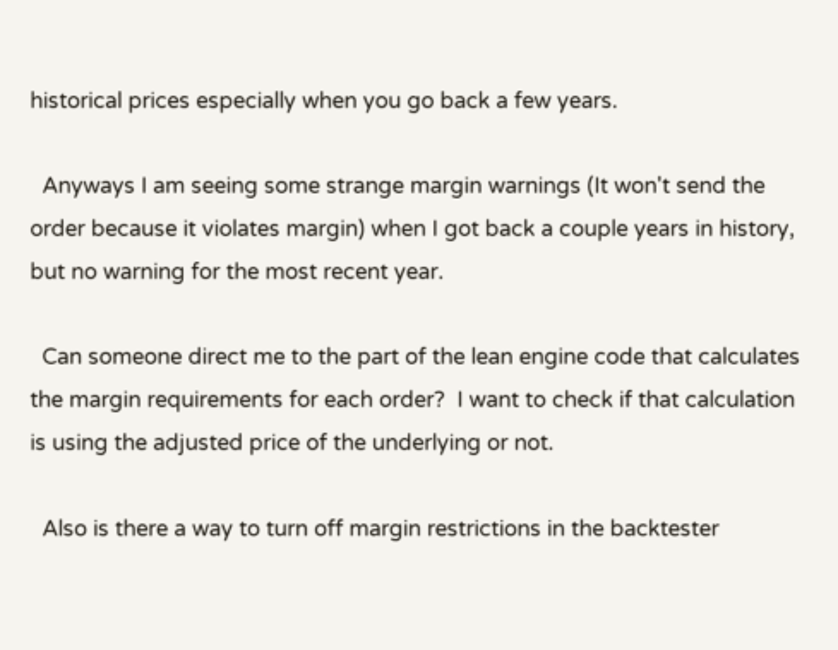historical prices especially when you go back a few years.

  Anyways I am seeing some strange margin warnings (It won't send the order because it violates margin) when I got back a couple years in history, but no warning for the most recent year.

  Can someone direct me to the part of the lean engine code that calculates the margin requirements for each order?  I want to check if that calculation is using the adjusted price of the underlying or not.

  Also is there a way to turn off margin restrictions in the backtester